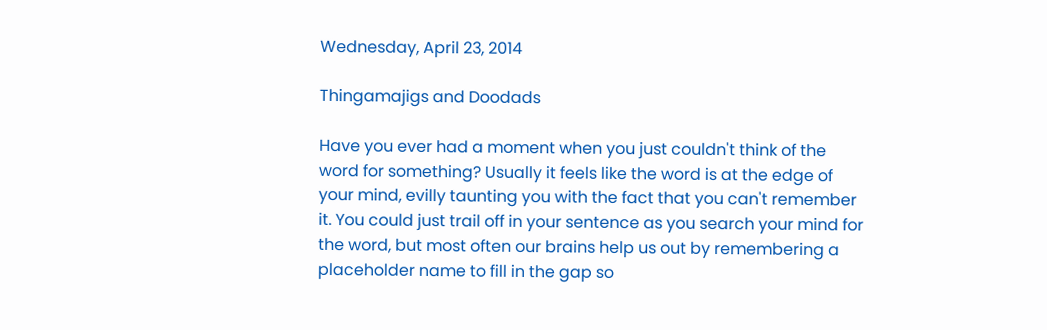Wednesday, April 23, 2014

Thingamajigs and Doodads

Have you ever had a moment when you just couldn't think of the word for something? Usually it feels like the word is at the edge of your mind, evilly taunting you with the fact that you can't remember it. You could just trail off in your sentence as you search your mind for the word, but most often our brains help us out by remembering a placeholder name to fill in the gap so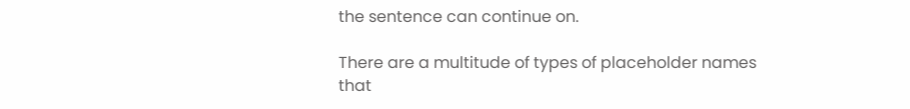the sentence can continue on.

There are a multitude of types of placeholder names that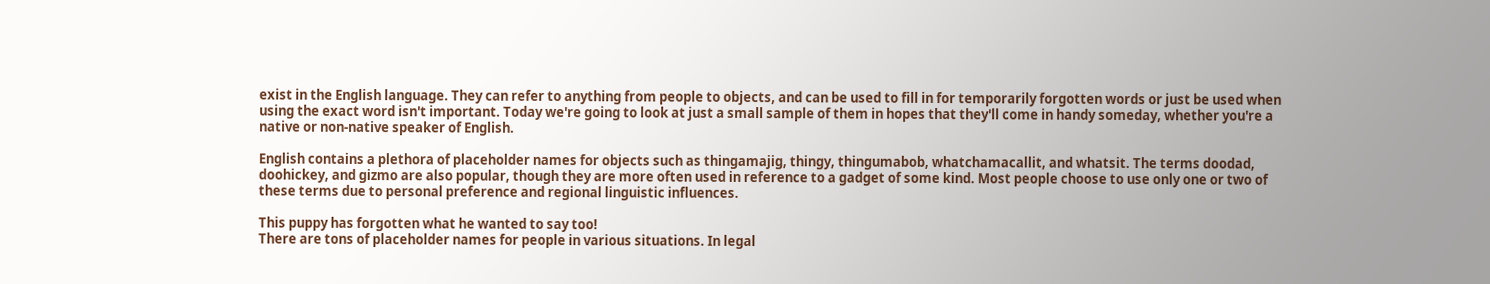exist in the English language. They can refer to anything from people to objects, and can be used to fill in for temporarily forgotten words or just be used when using the exact word isn't important. Today we're going to look at just a small sample of them in hopes that they'll come in handy someday, whether you're a native or non-native speaker of English.

English contains a plethora of placeholder names for objects such as thingamajig, thingy, thingumabob, whatchamacallit, and whatsit. The terms doodad, doohickey, and gizmo are also popular, though they are more often used in reference to a gadget of some kind. Most people choose to use only one or two of these terms due to personal preference and regional linguistic influences.

This puppy has forgotten what he wanted to say too!
There are tons of placeholder names for people in various situations. In legal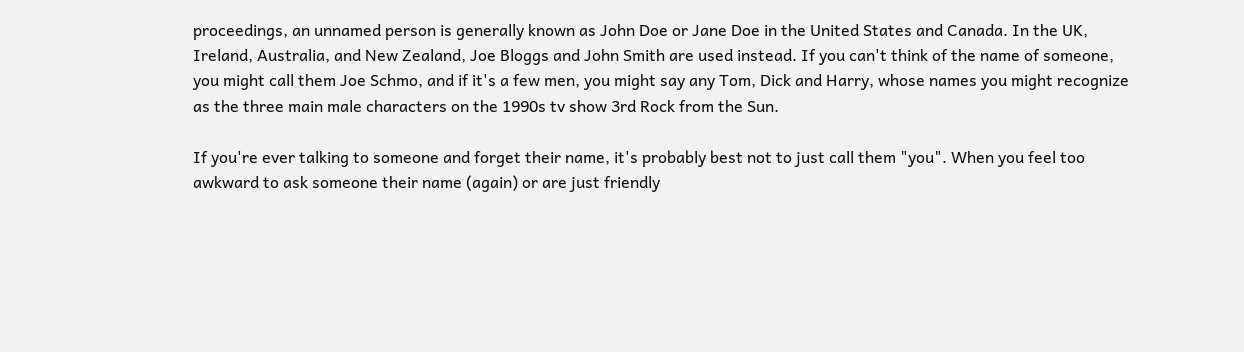proceedings, an unnamed person is generally known as John Doe or Jane Doe in the United States and Canada. In the UK, Ireland, Australia, and New Zealand, Joe Bloggs and John Smith are used instead. If you can't think of the name of someone, you might call them Joe Schmo, and if it's a few men, you might say any Tom, Dick and Harry, whose names you might recognize as the three main male characters on the 1990s tv show 3rd Rock from the Sun.

If you're ever talking to someone and forget their name, it's probably best not to just call them "you". When you feel too awkward to ask someone their name (again) or are just friendly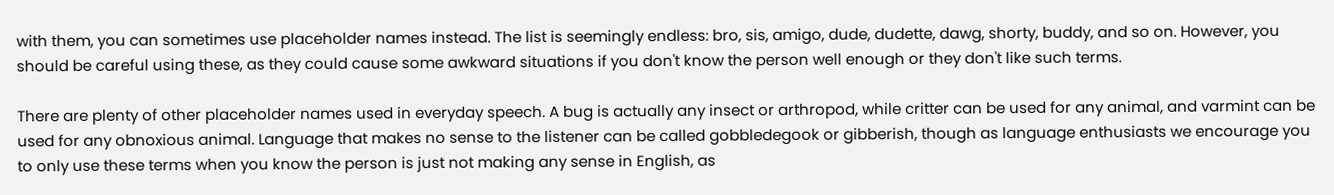with them, you can sometimes use placeholder names instead. The list is seemingly endless: bro, sis, amigo, dude, dudette, dawg, shorty, buddy, and so on. However, you should be careful using these, as they could cause some awkward situations if you don't know the person well enough or they don't like such terms.

There are plenty of other placeholder names used in everyday speech. A bug is actually any insect or arthropod, while critter can be used for any animal, and varmint can be used for any obnoxious animal. Language that makes no sense to the listener can be called gobbledegook or gibberish, though as language enthusiasts we encourage you to only use these terms when you know the person is just not making any sense in English, as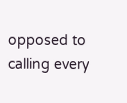opposed to calling every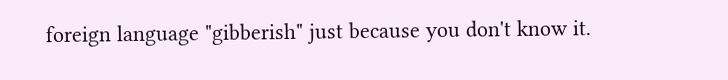foreign language "gibberish" just because you don't know it.